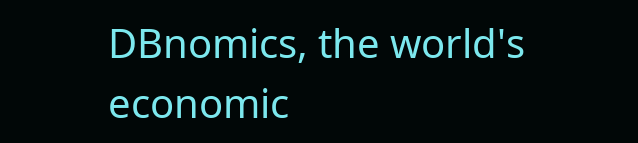DBnomics, the world's economic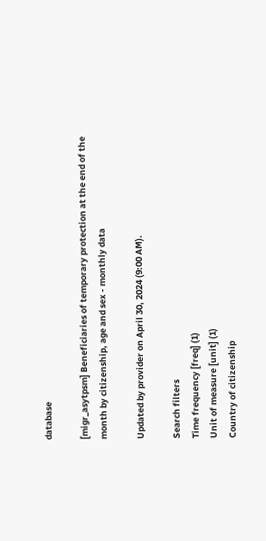database

[migr_asytpsm] Beneficiaries of temporary protection at the end of the month by citizenship, age and sex - monthly data

Updated by provider on April 30, 2024 (9:00 AM).

Search filters
Time frequency [freq] (1)
Unit of measure [unit] (1)
Country of citizenship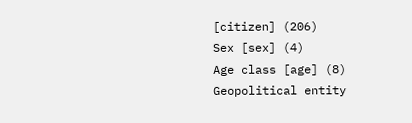[citizen] (206)
Sex [sex] (4)
Age class [age] (8)
Geopolitical entity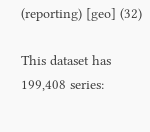(reporting) [geo] (32)

This dataset has 199,408 series: